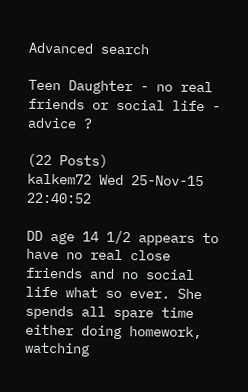Advanced search

Teen Daughter - no real friends or social life - advice ?

(22 Posts)
kalkem72 Wed 25-Nov-15 22:40:52

DD age 14 1/2 appears to have no real close friends and no social life what so ever. She spends all spare time either doing homework, watching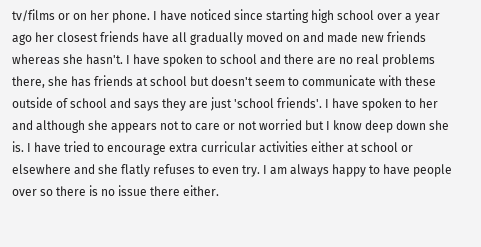tv/films or on her phone. I have noticed since starting high school over a year ago her closest friends have all gradually moved on and made new friends whereas she hasn't. I have spoken to school and there are no real problems there, she has friends at school but doesn't seem to communicate with these outside of school and says they are just 'school friends'. I have spoken to her and although she appears not to care or not worried but I know deep down she is. I have tried to encourage extra curricular activities either at school or elsewhere and she flatly refuses to even try. I am always happy to have people over so there is no issue there either.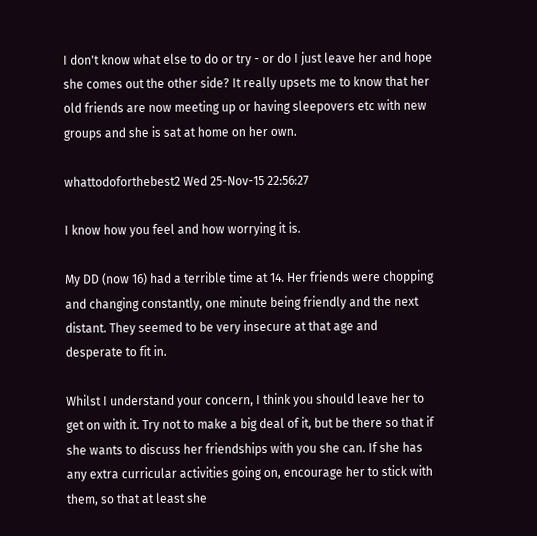I don't know what else to do or try - or do I just leave her and hope she comes out the other side? It really upsets me to know that her old friends are now meeting up or having sleepovers etc with new groups and she is sat at home on her own.

whattodoforthebest2 Wed 25-Nov-15 22:56:27

I know how you feel and how worrying it is.

My DD (now 16) had a terrible time at 14. Her friends were chopping and changing constantly, one minute being friendly and the next distant. They seemed to be very insecure at that age and desperate to fit in.

Whilst I understand your concern, I think you should leave her to get on with it. Try not to make a big deal of it, but be there so that if she wants to discuss her friendships with you she can. If she has any extra curricular activities going on, encourage her to stick with them, so that at least she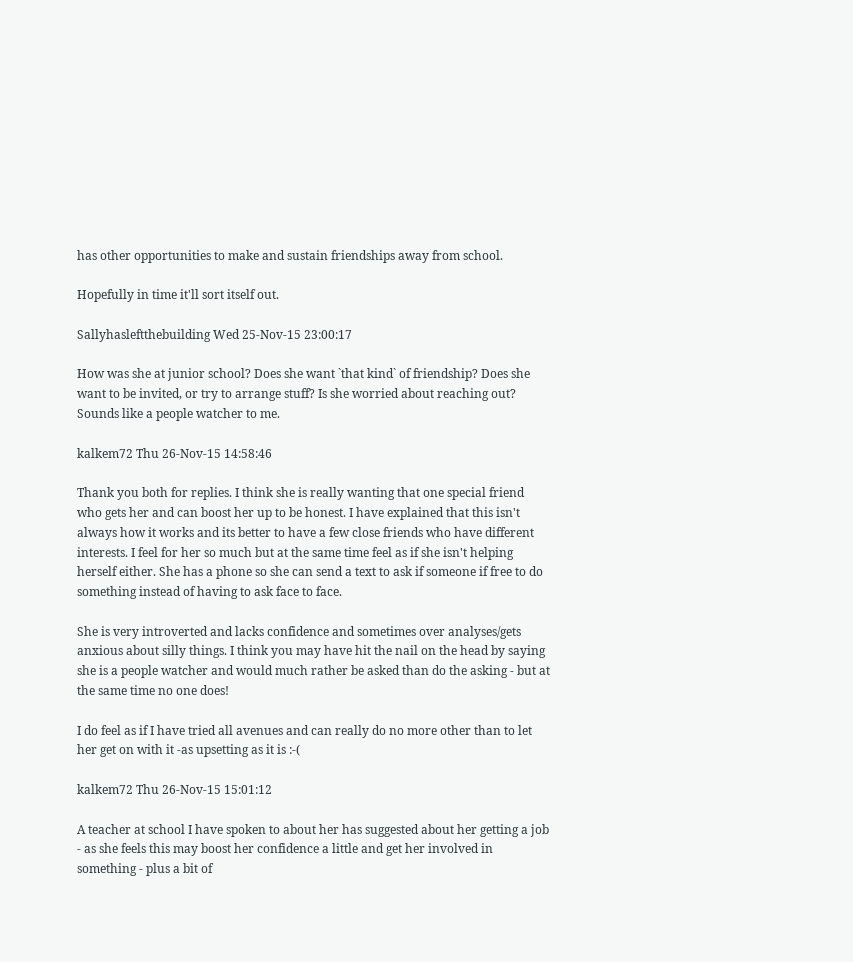has other opportunities to make and sustain friendships away from school.

Hopefully in time it'll sort itself out.

Sallyhasleftthebuilding Wed 25-Nov-15 23:00:17

How was she at junior school? Does she want `that kind` of friendship? Does she want to be invited, or try to arrange stuff? Is she worried about reaching out? Sounds like a people watcher to me.

kalkem72 Thu 26-Nov-15 14:58:46

Thank you both for replies. I think she is really wanting that one special friend who gets her and can boost her up to be honest. I have explained that this isn't always how it works and its better to have a few close friends who have different interests. I feel for her so much but at the same time feel as if she isn't helping herself either. She has a phone so she can send a text to ask if someone if free to do something instead of having to ask face to face.

She is very introverted and lacks confidence and sometimes over analyses/gets anxious about silly things. I think you may have hit the nail on the head by saying she is a people watcher and would much rather be asked than do the asking - but at the same time no one does!

I do feel as if I have tried all avenues and can really do no more other than to let her get on with it -as upsetting as it is :-(

kalkem72 Thu 26-Nov-15 15:01:12

A teacher at school I have spoken to about her has suggested about her getting a job - as she feels this may boost her confidence a little and get her involved in something - plus a bit of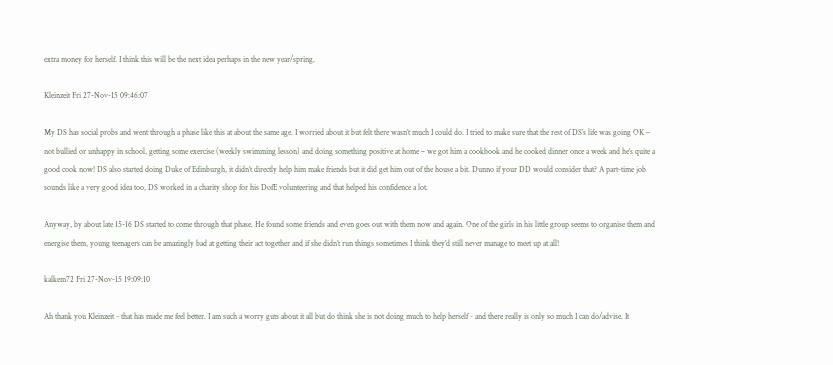extra money for herself. I think this will be the next idea perhaps in the new year/spring.

Kleinzeit Fri 27-Nov-15 09:46:07

My DS has social probs and went through a phase like this at about the same age. I worried about it but felt there wasn’t much I could do. I tried to make sure that the rest of DS’s life was going OK – not bullied or unhappy in school, getting some exercise (weekly swimming lesson) and doing something positive at home – we got him a cookbook and he cooked dinner once a week and he’s quite a good cook now! DS also started doing Duke of Edinburgh, it didn’t directly help him make friends but it did get him out of the house a bit. Dunno if your DD would consider that? A part-time job sounds like a very good idea too, DS worked in a charity shop for his DofE volunteering and that helped his confidence a lot.

Anyway, by about late 15-16 DS started to come through that phase. He found some friends and even goes out with them now and again. One of the girls in his little group seems to organise them and energise them, young teenagers can be amazingly bad at getting their act together and if she didn’t run things sometimes I think they’d still never manage to meet up at all!

kalkem72 Fri 27-Nov-15 19:09:10

Ah thank you Kleinzeit - that has made me feel better. I am such a worry guts about it all but do think she is not doing much to help herself - and there really is only so much I can do/advise. It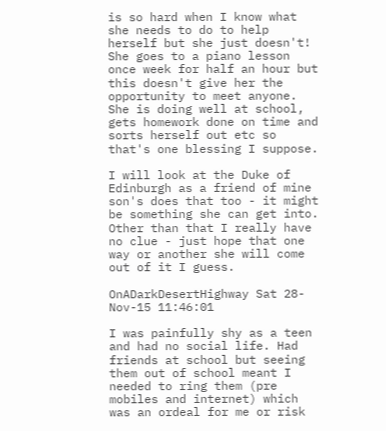is so hard when I know what she needs to do to help herself but she just doesn't! She goes to a piano lesson once week for half an hour but this doesn't give her the opportunity to meet anyone. She is doing well at school, gets homework done on time and sorts herself out etc so that's one blessing I suppose.

I will look at the Duke of Edinburgh as a friend of mine son's does that too - it might be something she can get into. Other than that I really have no clue - just hope that one way or another she will come out of it I guess.

OnADarkDesertHighway Sat 28-Nov-15 11:46:01

I was painfully shy as a teen and had no social life. Had friends at school but seeing them out of school meant I needed to ring them (pre mobiles and internet) which was an ordeal for me or risk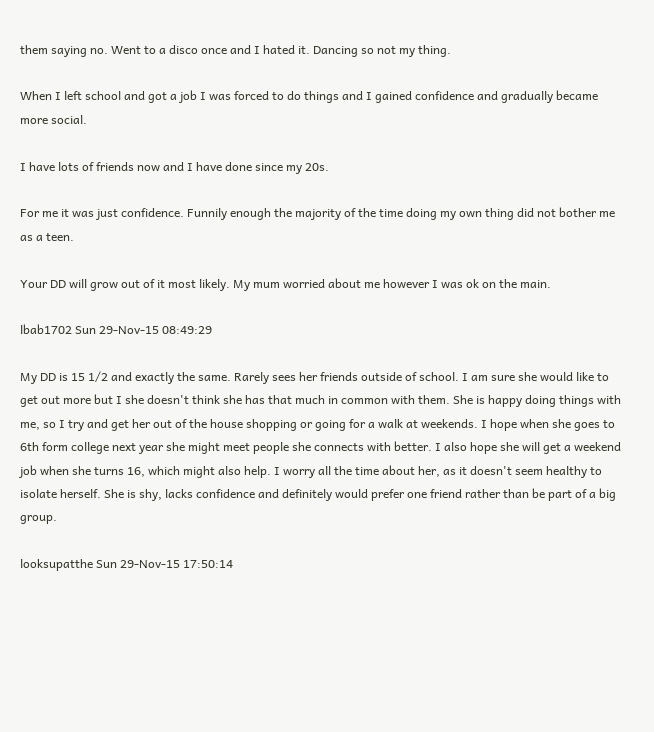them saying no. Went to a disco once and I hated it. Dancing so not my thing.

When I left school and got a job I was forced to do things and I gained confidence and gradually became more social.

I have lots of friends now and I have done since my 20s.

For me it was just confidence. Funnily enough the majority of the time doing my own thing did not bother me as a teen.

Your DD will grow out of it most likely. My mum worried about me however I was ok on the main.

lbab1702 Sun 29-Nov-15 08:49:29

My DD is 15 1/2 and exactly the same. Rarely sees her friends outside of school. I am sure she would like to get out more but I she doesn't think she has that much in common with them. She is happy doing things with me, so I try and get her out of the house shopping or going for a walk at weekends. I hope when she goes to 6th form college next year she might meet people she connects with better. I also hope she will get a weekend job when she turns 16, which might also help. I worry all the time about her, as it doesn't seem healthy to isolate herself. She is shy, lacks confidence and definitely would prefer one friend rather than be part of a big group.

looksupatthe Sun 29-Nov-15 17:50:14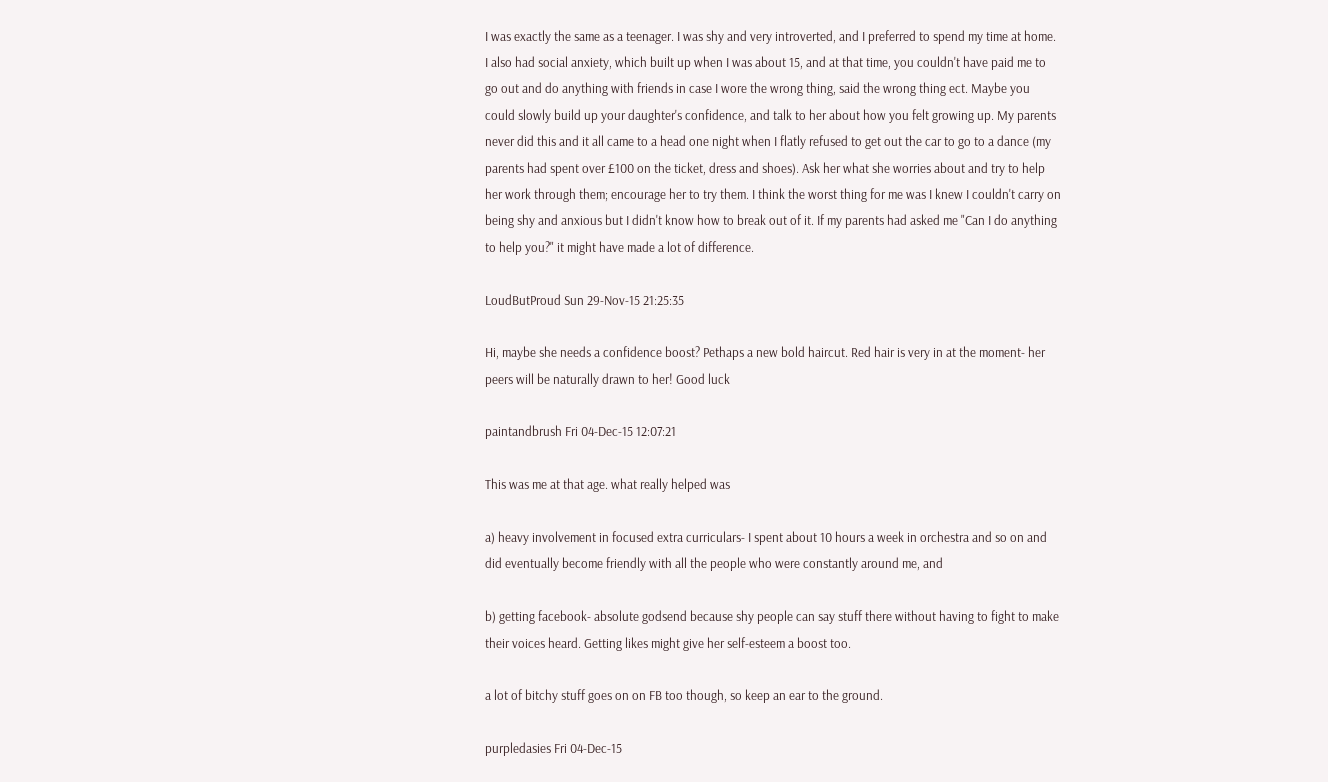I was exactly the same as a teenager. I was shy and very introverted, and I preferred to spend my time at home. I also had social anxiety, which built up when I was about 15, and at that time, you couldn't have paid me to go out and do anything with friends in case I wore the wrong thing, said the wrong thing ect. Maybe you could slowly build up your daughter's confidence, and talk to her about how you felt growing up. My parents never did this and it all came to a head one night when I flatly refused to get out the car to go to a dance (my parents had spent over £100 on the ticket, dress and shoes). Ask her what she worries about and try to help her work through them; encourage her to try them. I think the worst thing for me was I knew I couldn't carry on being shy and anxious but I didn't know how to break out of it. If my parents had asked me "Can I do anything to help you?" it might have made a lot of difference.

LoudButProud Sun 29-Nov-15 21:25:35

Hi, maybe she needs a confidence boost? Pethaps a new bold haircut. Red hair is very in at the moment- her peers will be naturally drawn to her! Good luck

paintandbrush Fri 04-Dec-15 12:07:21

This was me at that age. what really helped was

a) heavy involvement in focused extra curriculars- I spent about 10 hours a week in orchestra and so on and did eventually become friendly with all the people who were constantly around me, and

b) getting facebook- absolute godsend because shy people can say stuff there without having to fight to make their voices heard. Getting likes might give her self-esteem a boost too.

a lot of bitchy stuff goes on on FB too though, so keep an ear to the ground.

purpledasies Fri 04-Dec-15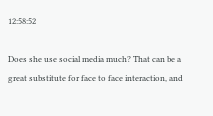12:58:52

Does she use social media much? That can be a great substitute for face to face interaction, and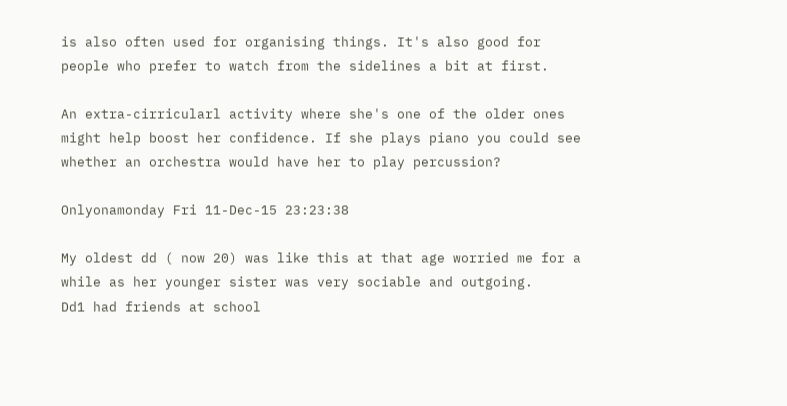is also often used for organising things. It's also good for people who prefer to watch from the sidelines a bit at first.

An extra-cirricularl activity where she's one of the older ones might help boost her confidence. If she plays piano you could see whether an orchestra would have her to play percussion?

Onlyonamonday Fri 11-Dec-15 23:23:38

My oldest dd ( now 20) was like this at that age worried me for a while as her younger sister was very sociable and outgoing.
Dd1 had friends at school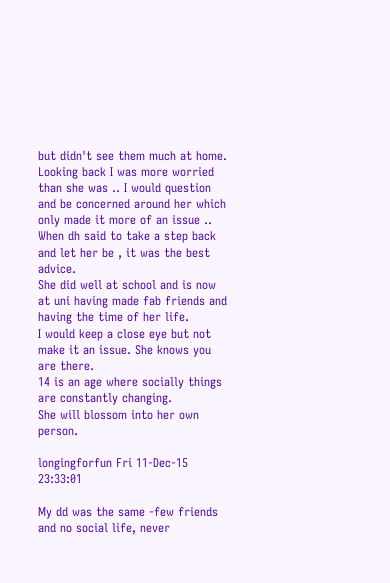but didn't see them much at home.
Looking back I was more worried than she was .. I would question and be concerned around her which only made it more of an issue .. When dh said to take a step back and let her be , it was the best advice.
She did well at school and is now at uni having made fab friends and having the time of her life.
I would keep a close eye but not make it an issue. She knows you are there.
14 is an age where socially things are constantly changing.
She will blossom into her own person.

longingforfun Fri 11-Dec-15 23:33:01

My dd was the same -few friends and no social life, never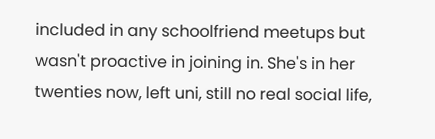included in any schoolfriend meetups but wasn't proactive in joining in. She's in her twenties now, left uni, still no real social life,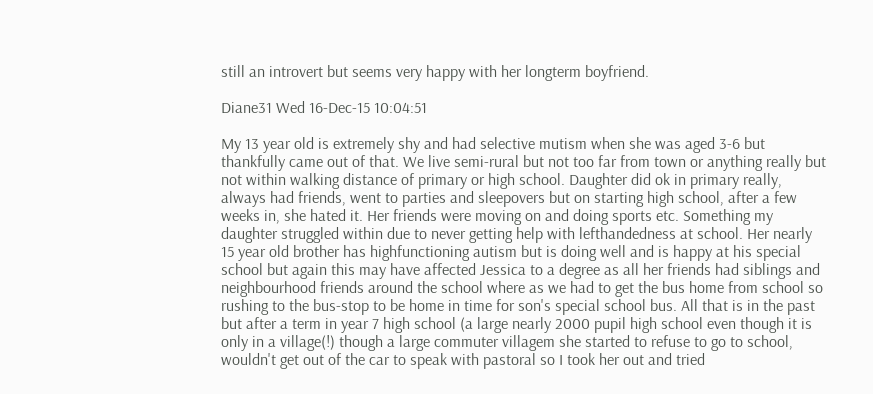still an introvert but seems very happy with her longterm boyfriend.

Diane31 Wed 16-Dec-15 10:04:51

My 13 year old is extremely shy and had selective mutism when she was aged 3-6 but thankfully came out of that. We live semi-rural but not too far from town or anything really but not within walking distance of primary or high school. Daughter did ok in primary really, always had friends, went to parties and sleepovers but on starting high school, after a few weeks in, she hated it. Her friends were moving on and doing sports etc. Something my daughter struggled within due to never getting help with lefthandedness at school. Her nearly 15 year old brother has highfunctioning autism but is doing well and is happy at his special school but again this may have affected Jessica to a degree as all her friends had siblings and neighbourhood friends around the school where as we had to get the bus home from school so rushing to the bus-stop to be home in time for son's special school bus. All that is in the past but after a term in year 7 high school (a large nearly 2000 pupil high school even though it is only in a village(!) though a large commuter villagem she started to refuse to go to school, wouldn't get out of the car to speak with pastoral so I took her out and tried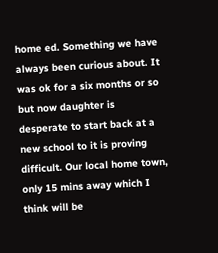home ed. Something we have always been curious about. It was ok for a six months or so but now daughter is desperate to start back at a new school to it is proving difficult. Our local home town, only 15 mins away which I think will be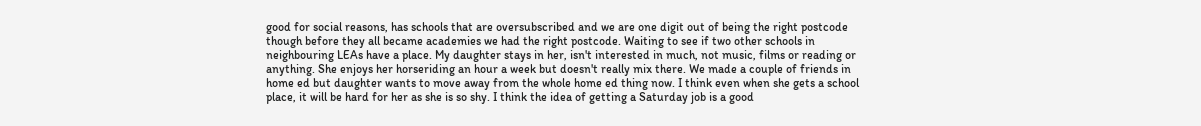good for social reasons, has schools that are oversubscribed and we are one digit out of being the right postcode though before they all became academies we had the right postcode. Waiting to see if two other schools in neighbouring LEAs have a place. My daughter stays in her, isn't interested in much, not music, films or reading or anything. She enjoys her horseriding an hour a week but doesn't really mix there. We made a couple of friends in home ed but daughter wants to move away from the whole home ed thing now. I think even when she gets a school place, it will be hard for her as she is so shy. I think the idea of getting a Saturday job is a good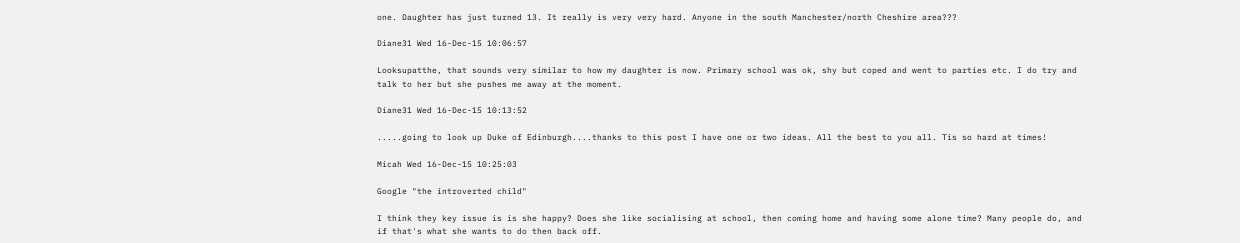one. Daughter has just turned 13. It really is very very hard. Anyone in the south Manchester/north Cheshire area???

Diane31 Wed 16-Dec-15 10:06:57

Looksupatthe, that sounds very similar to how my daughter is now. Primary school was ok, shy but coped and went to parties etc. I do try and talk to her but she pushes me away at the moment.

Diane31 Wed 16-Dec-15 10:13:52

.....going to look up Duke of Edinburgh....thanks to this post I have one or two ideas. All the best to you all. Tis so hard at times!

Micah Wed 16-Dec-15 10:25:03

Google "the introverted child"

I think they key issue is is she happy? Does she like socialising at school, then coming home and having some alone time? Many people do, and if that's what she wants to do then back off.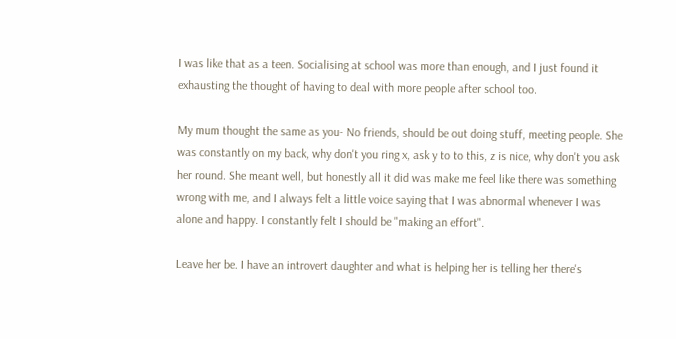I was like that as a teen. Socialising at school was more than enough, and I just found it exhausting the thought of having to deal with more people after school too.

My mum thought the same as you- No friends, should be out doing stuff, meeting people. She was constantly on my back, why don't you ring x, ask y to to this, z is nice, why don't you ask her round. She meant well, but honestly all it did was make me feel like there was something wrong with me, and I always felt a little voice saying that I was abnormal whenever I was alone and happy. I constantly felt I should be "making an effort".

Leave her be. I have an introvert daughter and what is helping her is telling her there's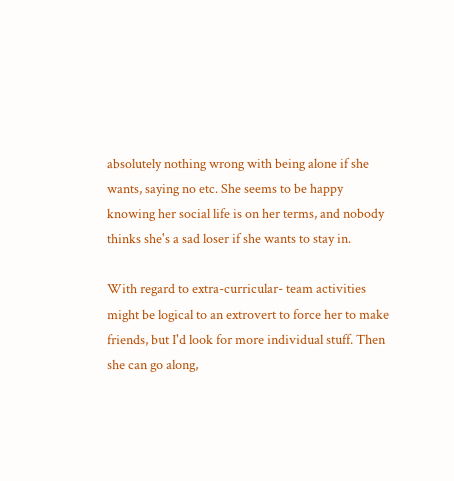absolutely nothing wrong with being alone if she wants, saying no etc. She seems to be happy knowing her social life is on her terms, and nobody thinks she's a sad loser if she wants to stay in.

With regard to extra-curricular- team activities might be logical to an extrovert to force her to make friends, but I'd look for more individual stuff. Then she can go along,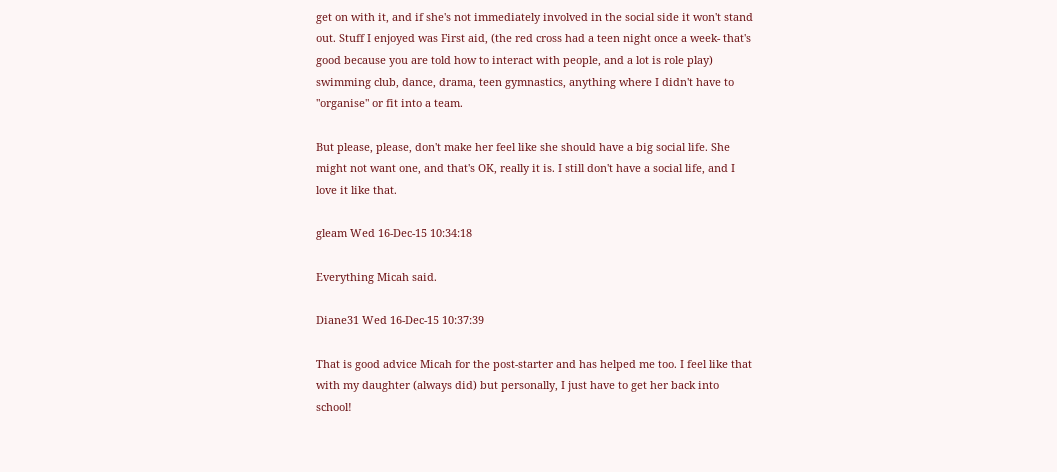get on with it, and if she's not immediately involved in the social side it won't stand out. Stuff I enjoyed was First aid, (the red cross had a teen night once a week- that's good because you are told how to interact with people, and a lot is role play) swimming club, dance, drama, teen gymnastics, anything where I didn't have to "organise" or fit into a team.

But please, please, don't make her feel like she should have a big social life. She might not want one, and that's OK, really it is. I still don't have a social life, and I love it like that.

gleam Wed 16-Dec-15 10:34:18

Everything Micah said.

Diane31 Wed 16-Dec-15 10:37:39

That is good advice Micah for the post-starter and has helped me too. I feel like that with my daughter (always did) but personally, I just have to get her back into school!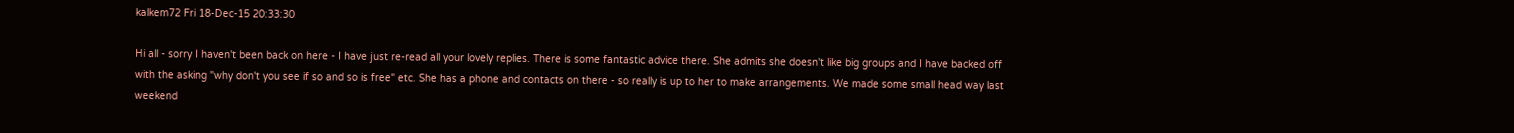kalkem72 Fri 18-Dec-15 20:33:30

Hi all - sorry I haven't been back on here - I have just re-read all your lovely replies. There is some fantastic advice there. She admits she doesn't like big groups and I have backed off with the asking "why don't you see if so and so is free" etc. She has a phone and contacts on there - so really is up to her to make arrangements. We made some small head way last weekend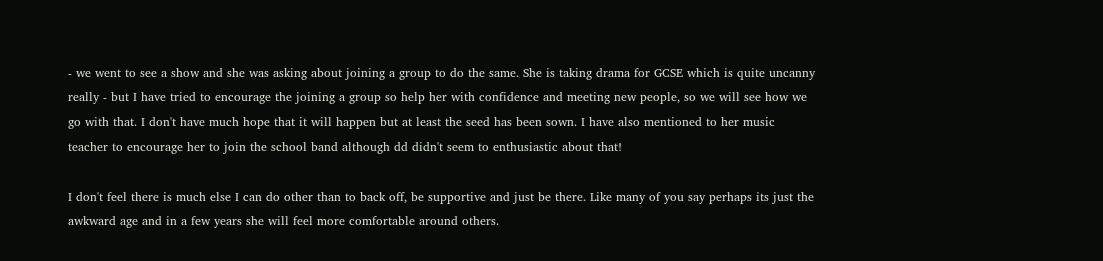- we went to see a show and she was asking about joining a group to do the same. She is taking drama for GCSE which is quite uncanny really - but I have tried to encourage the joining a group so help her with confidence and meeting new people, so we will see how we go with that. I don't have much hope that it will happen but at least the seed has been sown. I have also mentioned to her music teacher to encourage her to join the school band although dd didn't seem to enthusiastic about that!

I don't feel there is much else I can do other than to back off, be supportive and just be there. Like many of you say perhaps its just the awkward age and in a few years she will feel more comfortable around others.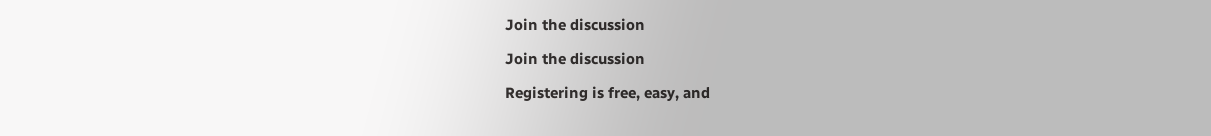Join the discussion

Join the discussion

Registering is free, easy, and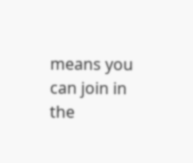means you can join in the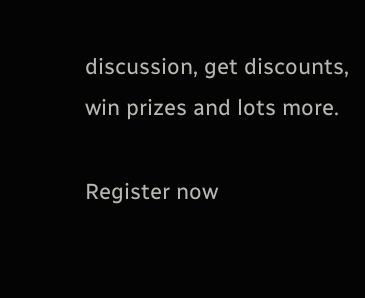discussion, get discounts, win prizes and lots more.

Register now